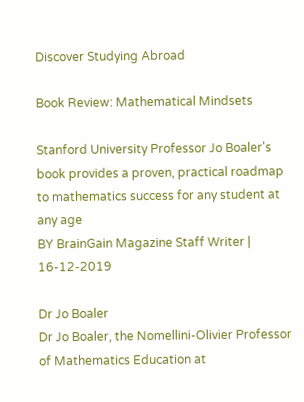Discover Studying Abroad

Book Review: Mathematical Mindsets

Stanford University Professor Jo Boaler's book provides a proven, practical roadmap to mathematics success for any student at any age
BY BrainGain Magazine Staff Writer |   16-12-2019

Dr Jo Boaler
Dr Jo Boaler, the Nomellini-Olivier Professor of Mathematics Education at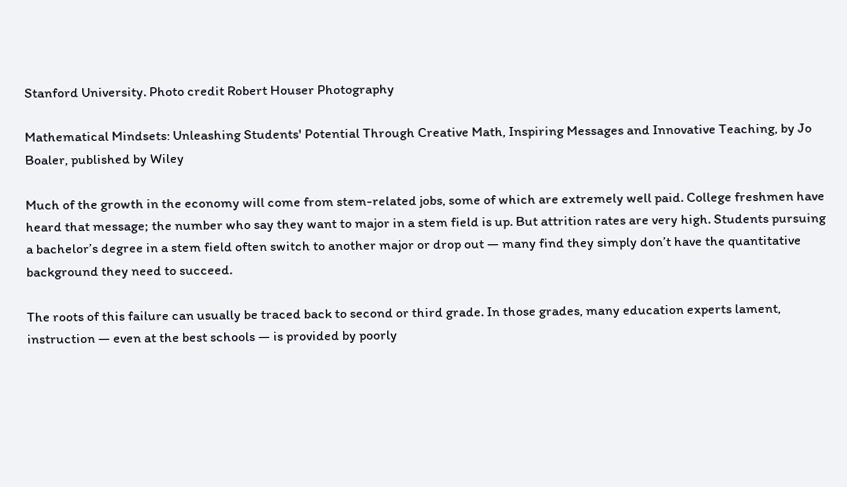Stanford University. Photo credit Robert Houser Photography

Mathematical Mindsets: Unleashing Students' Potential Through Creative Math, Inspiring Messages and Innovative Teaching, by Jo Boaler, published by Wiley

Much of the growth in the economy will come from stem-related jobs, some of which are extremely well paid. College freshmen have heard that message; the number who say they want to major in a stem field is up. But attrition rates are very high. Students pursuing a bachelor’s degree in a stem field often switch to another major or drop out — many find they simply don’t have the quantitative background they need to succeed.

The roots of this failure can usually be traced back to second or third grade. In those grades, many education experts lament, instruction — even at the best schools — is provided by poorly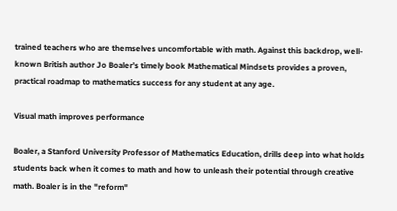trained teachers who are themselves uncomfortable with math. Against this backdrop, well-known British author Jo Boaler’s timely book Mathematical Mindsets provides a proven, practical roadmap to mathematics success for any student at any age.

Visual math improves performance

Boaler, a Stanford University Professor of Mathematics Education, drills deep into what holds students back when it comes to math and how to unleash their potential through creative math. Boaler is in the "reform"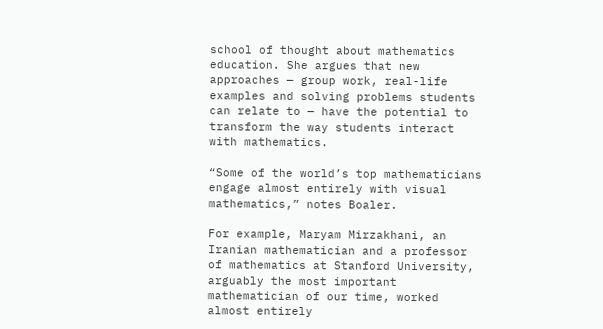school of thought about mathematics education. She argues that new approaches — group work, real-life examples and solving problems students can relate to — have the potential to transform the way students interact with mathematics.

“Some of the world’s top mathematicians engage almost entirely with visual mathematics,” notes Boaler.

For example, Maryam Mirzakhani, an Iranian mathematician and a professor of mathematics at Stanford University, arguably the most important mathematician of our time, worked almost entirely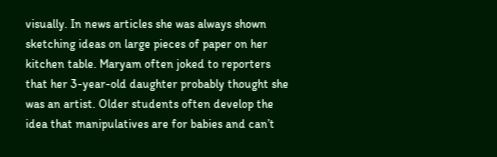visually. In news articles she was always shown sketching ideas on large pieces of paper on her kitchen table. Maryam often joked to reporters that her 3-year-old daughter probably thought she was an artist. Older students often develop the idea that manipulatives are for babies and can’t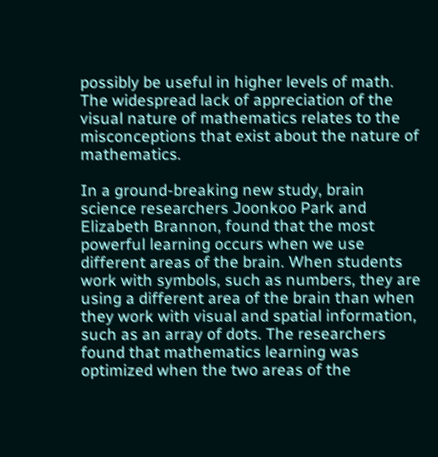possibly be useful in higher levels of math. The widespread lack of appreciation of the visual nature of mathematics relates to the misconceptions that exist about the nature of mathematics.

In a ground-breaking new study, brain science researchers Joonkoo Park and Elizabeth Brannon, found that the most powerful learning occurs when we use different areas of the brain. When students work with symbols, such as numbers, they are using a different area of the brain than when they work with visual and spatial information, such as an array of dots. The researchers found that mathematics learning was optimized when the two areas of the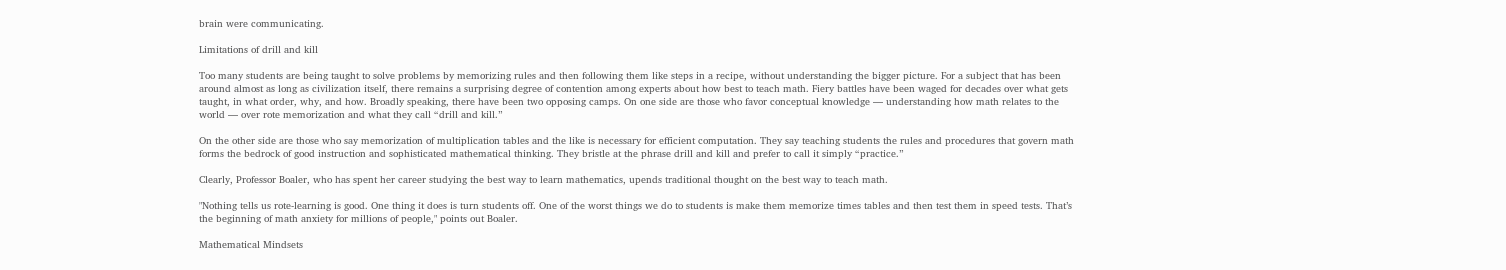brain were communicating.

Limitations of drill and kill

Too many students are being taught to solve problems by memorizing rules and then following them like steps in a recipe, without understanding the bigger picture. For a subject that has been around almost as long as civilization itself, there remains a surprising degree of contention among experts about how best to teach math. Fiery battles have been waged for decades over what gets taught, in what order, why, and how. Broadly speaking, there have been two opposing camps. On one side are those who favor conceptual knowledge — understanding how math relates to the world — over rote memorization and what they call “drill and kill.”

On the other side are those who say memorization of multiplication tables and the like is necessary for efficient computation. They say teaching students the rules and procedures that govern math forms the bedrock of good instruction and sophisticated mathematical thinking. They bristle at the phrase drill and kill and prefer to call it simply “practice.”

Clearly, Professor Boaler, who has spent her career studying the best way to learn mathematics, upends traditional thought on the best way to teach math.

"Nothing tells us rote-learning is good. One thing it does is turn students off. One of the worst things we do to students is make them memorize times tables and then test them in speed tests. That’s the beginning of math anxiety for millions of people," points out Boaler.

Mathematical Mindsets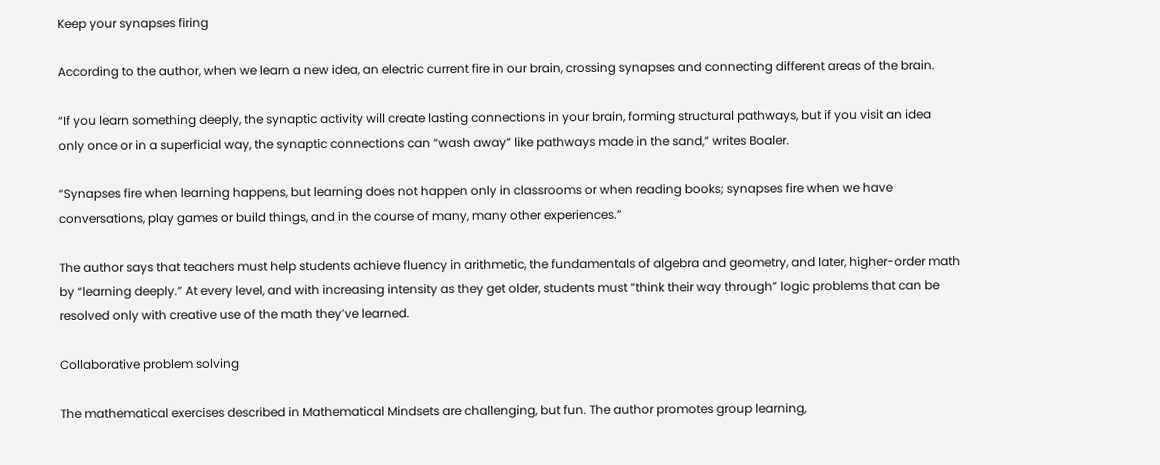Keep your synapses firing

According to the author, when we learn a new idea, an electric current fire in our brain, crossing synapses and connecting different areas of the brain.

“If you learn something deeply, the synaptic activity will create lasting connections in your brain, forming structural pathways, but if you visit an idea only once or in a superficial way, the synaptic connections can “wash away” like pathways made in the sand,” writes Boaler.

“Synapses fire when learning happens, but learning does not happen only in classrooms or when reading books; synapses fire when we have conversations, play games or build things, and in the course of many, many other experiences.”

The author says that teachers must help students achieve fluency in arithmetic, the fundamentals of algebra and geometry, and later, higher-order math by “learning deeply.” At every level, and with increasing intensity as they get older, students must “think their way through” logic problems that can be resolved only with creative use of the math they’ve learned.

Collaborative problem solving

The mathematical exercises described in Mathematical Mindsets are challenging, but fun. The author promotes group learning,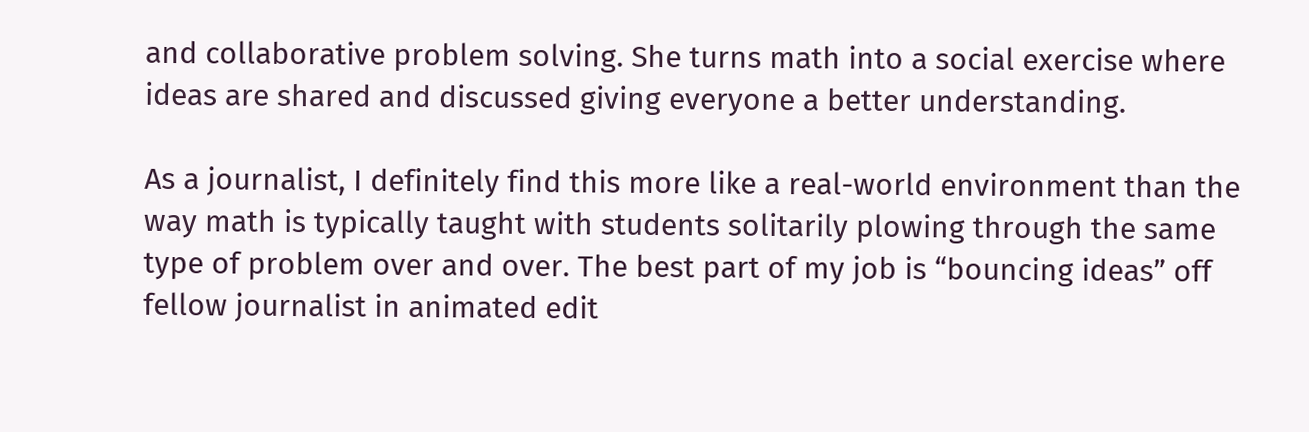and collaborative problem solving. She turns math into a social exercise where ideas are shared and discussed giving everyone a better understanding.

As a journalist, I definitely find this more like a real-world environment than the way math is typically taught with students solitarily plowing through the same type of problem over and over. The best part of my job is “bouncing ideas” off fellow journalist in animated edit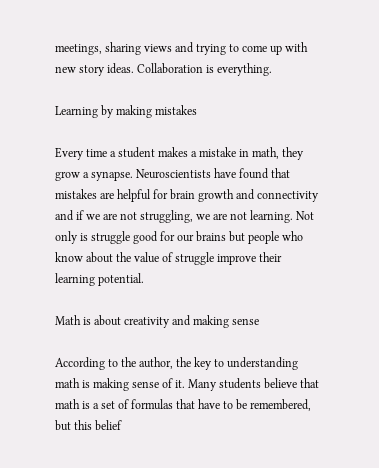meetings, sharing views and trying to come up with new story ideas. Collaboration is everything.

Learning by making mistakes

Every time a student makes a mistake in math, they grow a synapse. Neuroscientists have found that mistakes are helpful for brain growth and connectivity and if we are not struggling, we are not learning. Not only is struggle good for our brains but people who know about the value of struggle improve their learning potential.

Math is about creativity and making sense

According to the author, the key to understanding math is making sense of it. Many students believe that math is a set of formulas that have to be remembered, but this belief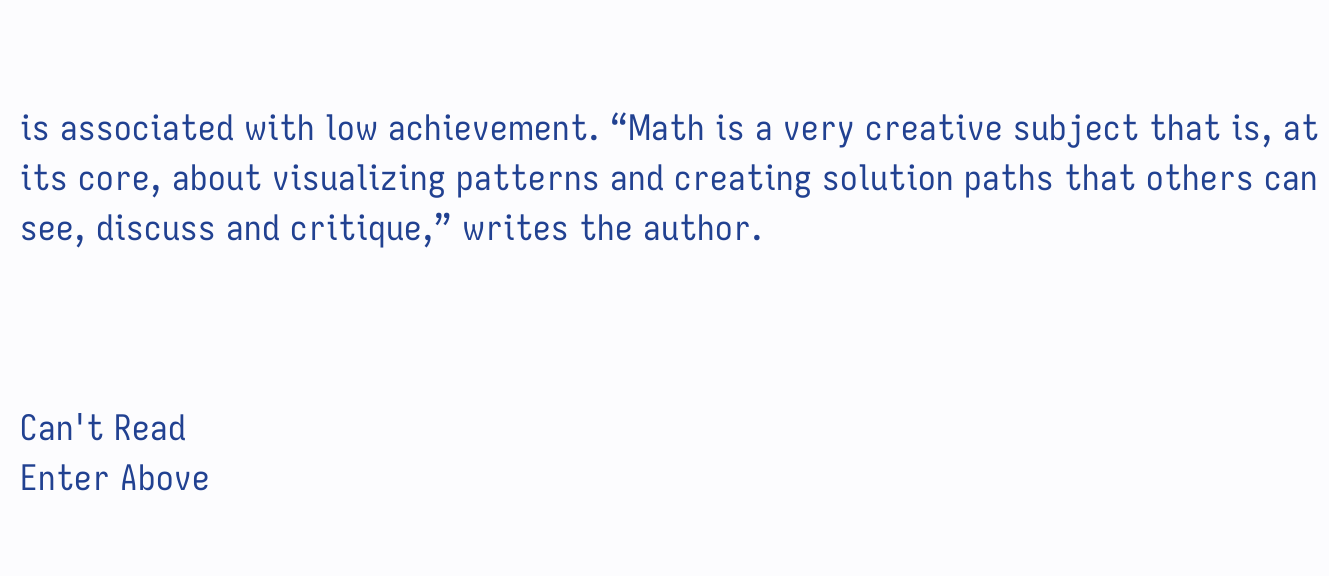is associated with low achievement. “Math is a very creative subject that is, at its core, about visualizing patterns and creating solution paths that others can see, discuss and critique,” writes the author.



Can't Read
Enter Above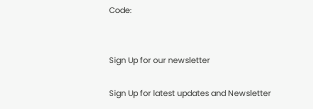Code:


Sign Up for our newsletter

Sign Up for latest updates and Newsletter